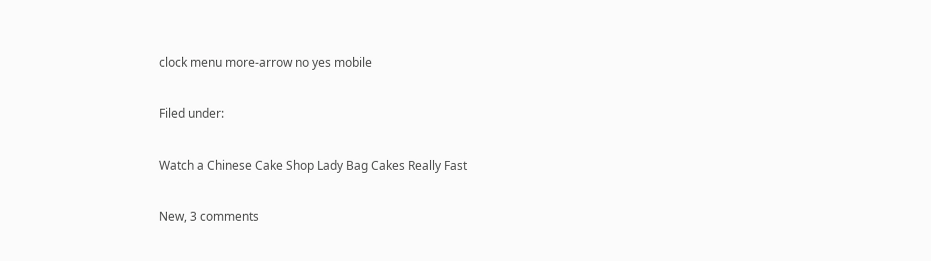clock menu more-arrow no yes mobile

Filed under:

Watch a Chinese Cake Shop Lady Bag Cakes Really Fast

New, 3 comments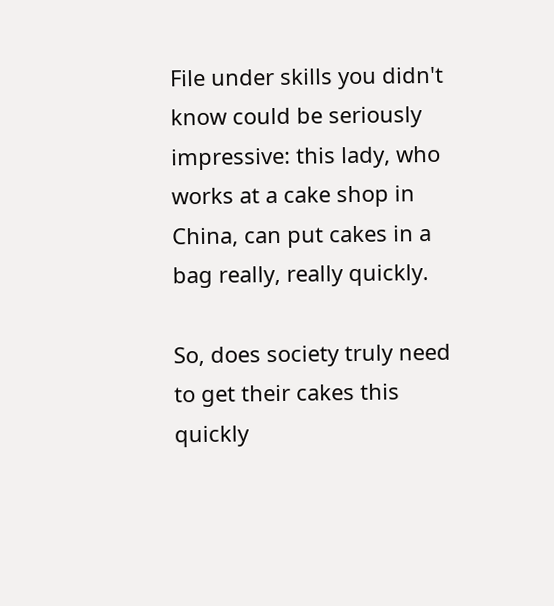File under skills you didn't know could be seriously impressive: this lady, who works at a cake shop in China, can put cakes in a bag really, really quickly.

So, does society truly need to get their cakes this quickly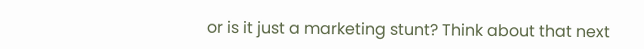or is it just a marketing stunt? Think about that next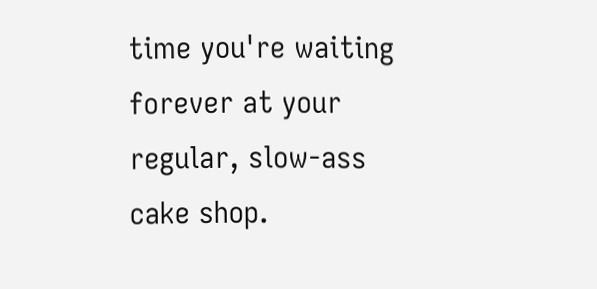time you're waiting forever at your regular, slow-ass cake shop.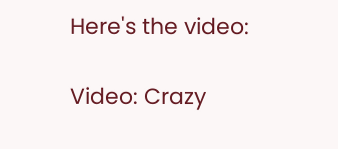Here's the video:

Video: Crazy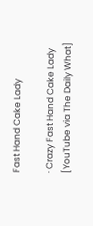Fast Hand Cake Lady

· Crazy Fast Hand Cake Lady [YouTube via The Daily What]